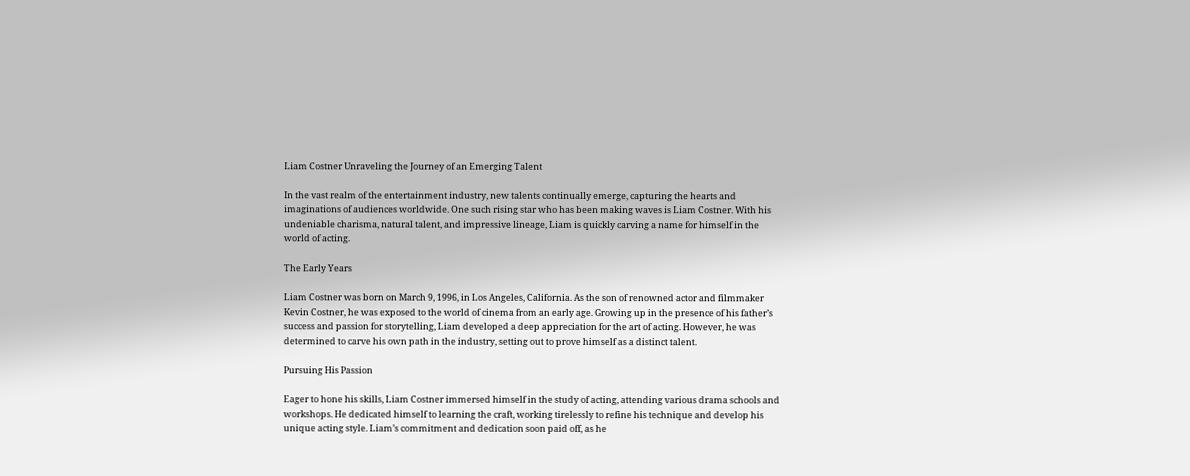Liam Costner Unraveling the Journey of an Emerging Talent

In the vast realm of the entertainment industry, new talents continually emerge, capturing the hearts and imaginations of audiences worldwide. One such rising star who has been making waves is Liam Costner. With his undeniable charisma, natural talent, and impressive lineage, Liam is quickly carving a name for himself in the world of acting.

The Early Years

Liam Costner was born on March 9, 1996, in Los Angeles, California. As the son of renowned actor and filmmaker Kevin Costner, he was exposed to the world of cinema from an early age. Growing up in the presence of his father’s success and passion for storytelling, Liam developed a deep appreciation for the art of acting. However, he was determined to carve his own path in the industry, setting out to prove himself as a distinct talent.

Pursuing His Passion

Eager to hone his skills, Liam Costner immersed himself in the study of acting, attending various drama schools and workshops. He dedicated himself to learning the craft, working tirelessly to refine his technique and develop his unique acting style. Liam’s commitment and dedication soon paid off, as he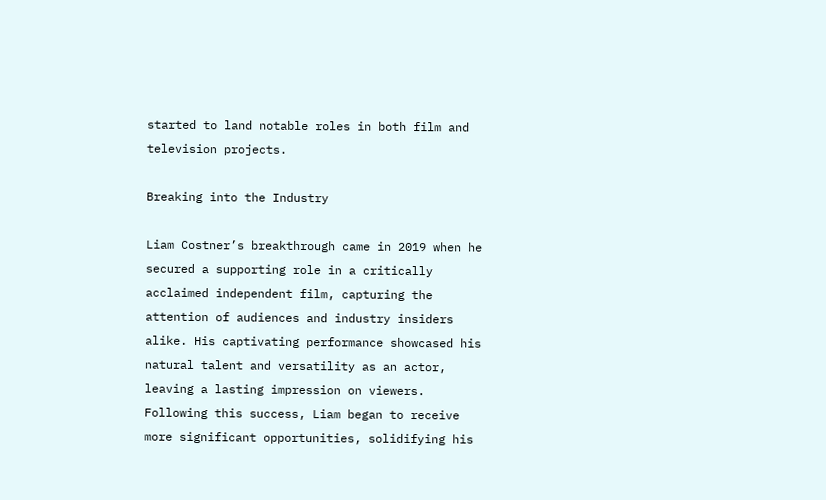started to land notable roles in both film and television projects.

Breaking into the Industry

Liam Costner’s breakthrough came in 2019 when he secured a supporting role in a critically acclaimed independent film, capturing the attention of audiences and industry insiders alike. His captivating performance showcased his natural talent and versatility as an actor, leaving a lasting impression on viewers. Following this success, Liam began to receive more significant opportunities, solidifying his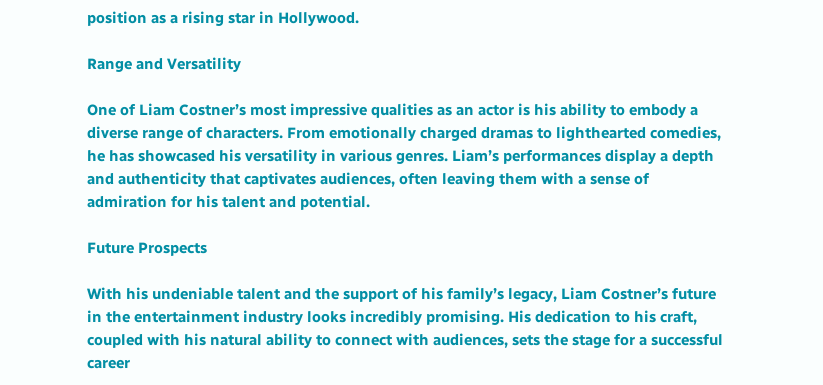position as a rising star in Hollywood.

Range and Versatility

One of Liam Costner’s most impressive qualities as an actor is his ability to embody a diverse range of characters. From emotionally charged dramas to lighthearted comedies, he has showcased his versatility in various genres. Liam’s performances display a depth and authenticity that captivates audiences, often leaving them with a sense of admiration for his talent and potential.

Future Prospects

With his undeniable talent and the support of his family’s legacy, Liam Costner’s future in the entertainment industry looks incredibly promising. His dedication to his craft, coupled with his natural ability to connect with audiences, sets the stage for a successful career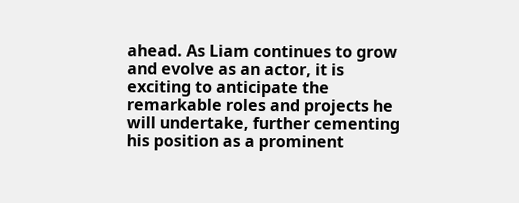ahead. As Liam continues to grow and evolve as an actor, it is exciting to anticipate the remarkable roles and projects he will undertake, further cementing his position as a prominent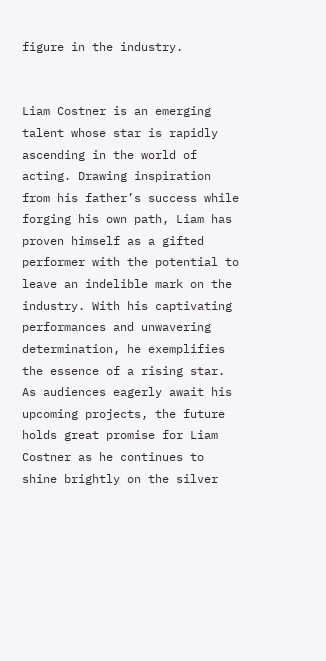figure in the industry.


Liam Costner is an emerging talent whose star is rapidly ascending in the world of acting. Drawing inspiration from his father’s success while forging his own path, Liam has proven himself as a gifted performer with the potential to leave an indelible mark on the industry. With his captivating performances and unwavering determination, he exemplifies the essence of a rising star. As audiences eagerly await his upcoming projects, the future holds great promise for Liam Costner as he continues to shine brightly on the silver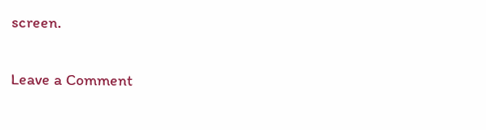screen.

Leave a Comment